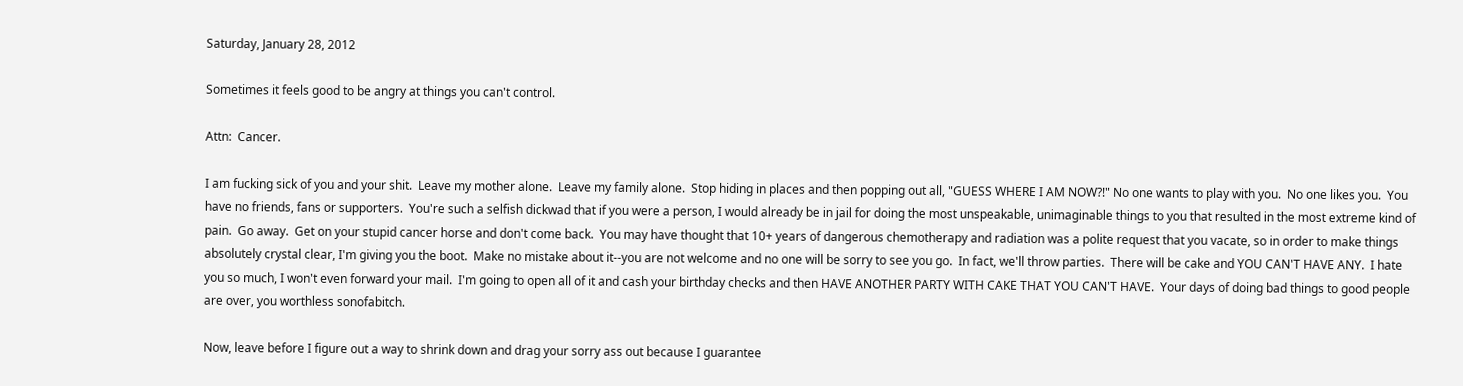Saturday, January 28, 2012

Sometimes it feels good to be angry at things you can't control.

Attn:  Cancer.

I am fucking sick of you and your shit.  Leave my mother alone.  Leave my family alone.  Stop hiding in places and then popping out all, "GUESS WHERE I AM NOW?!" No one wants to play with you.  No one likes you.  You have no friends, fans or supporters.  You're such a selfish dickwad that if you were a person, I would already be in jail for doing the most unspeakable, unimaginable things to you that resulted in the most extreme kind of pain.  Go away.  Get on your stupid cancer horse and don't come back.  You may have thought that 10+ years of dangerous chemotherapy and radiation was a polite request that you vacate, so in order to make things absolutely crystal clear, I'm giving you the boot.  Make no mistake about it--you are not welcome and no one will be sorry to see you go.  In fact, we'll throw parties.  There will be cake and YOU CAN'T HAVE ANY.  I hate you so much, I won't even forward your mail.  I'm going to open all of it and cash your birthday checks and then HAVE ANOTHER PARTY WITH CAKE THAT YOU CAN'T HAVE.  Your days of doing bad things to good people are over, you worthless sonofabitch.

Now, leave before I figure out a way to shrink down and drag your sorry ass out because I guarantee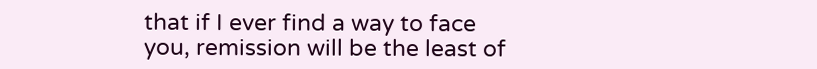that if I ever find a way to face you, remission will be the least of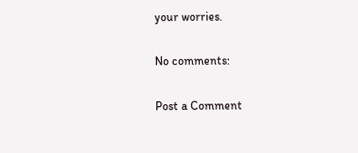your worries.

No comments:

Post a Comment